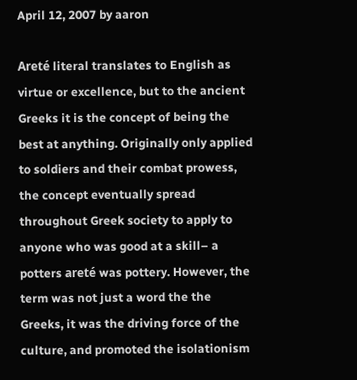April 12, 2007 by aaron

Areté literal translates to English as virtue or excellence, but to the ancient Greeks it is the concept of being the best at anything. Originally only applied to soldiers and their combat prowess, the concept eventually spread throughout Greek society to apply to anyone who was good at a skill– a potters areté was pottery. However, the term was not just a word the the Greeks, it was the driving force of the culture, and promoted the isolationism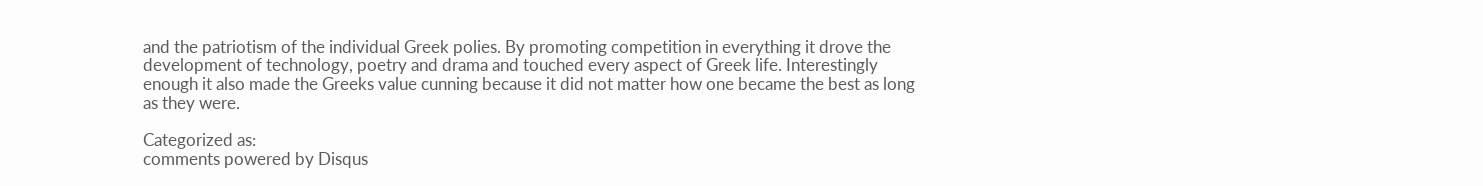and the patriotism of the individual Greek polies. By promoting competition in everything it drove the development of technology, poetry and drama and touched every aspect of Greek life. Interestingly enough it also made the Greeks value cunning because it did not matter how one became the best as long as they were.

Categorized as:
comments powered by Disqus